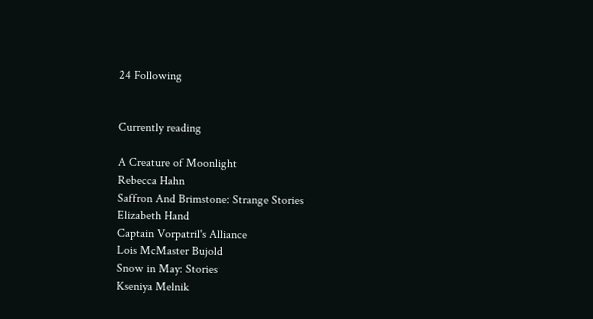24 Following


Currently reading

A Creature of Moonlight
Rebecca Hahn
Saffron And Brimstone: Strange Stories
Elizabeth Hand
Captain Vorpatril's Alliance
Lois McMaster Bujold
Snow in May: Stories
Kseniya Melnik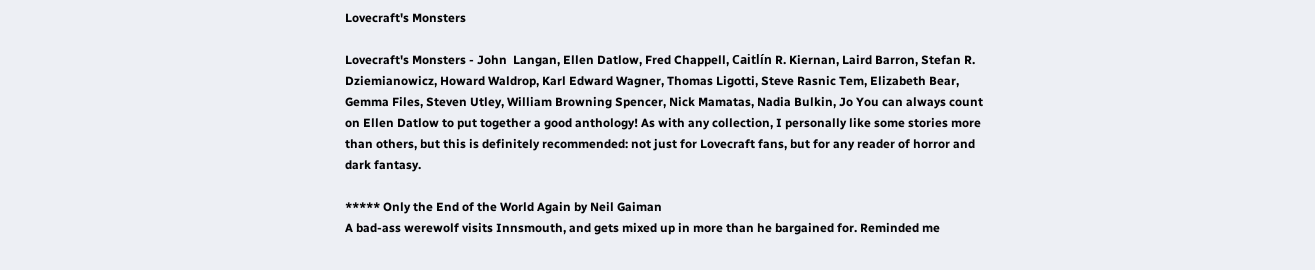Lovecraft's Monsters

Lovecraft's Monsters - John  Langan, Ellen Datlow, Fred Chappell, Caitlín R. Kiernan, Laird Barron, Stefan R. Dziemianowicz, Howard Waldrop, Karl Edward Wagner, Thomas Ligotti, Steve Rasnic Tem, Elizabeth Bear, Gemma Files, Steven Utley, William Browning Spencer, Nick Mamatas, Nadia Bulkin, Jo You can always count on Ellen Datlow to put together a good anthology! As with any collection, I personally like some stories more than others, but this is definitely recommended: not just for Lovecraft fans, but for any reader of horror and dark fantasy.

***** Only the End of the World Again by Neil Gaiman
A bad-ass werewolf visits Innsmouth, and gets mixed up in more than he bargained for. Reminded me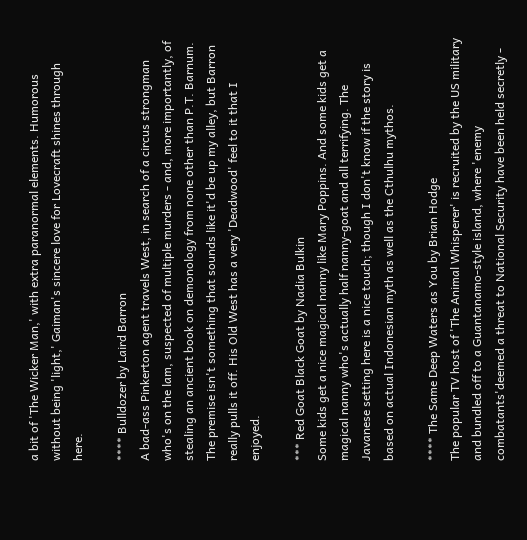a bit of 'The Wicker Man,' with extra paranormal elements. Humorous without being 'light,' Gaiman's sincere love for Lovecraft shines through here.

**** Bulldozer by Laird Barron
A bad-ass Pinkerton agent travels West, in search of a circus strongman who's on the lam, suspected of multiple murders - and, more importantly, of stealing an ancient book on demonology from none other than P.T. Barnum. The premise isn't something that sounds like it'd be up my alley, but Barron really pulls it off. His Old West has a very 'Deadwood' feel to it that I enjoyed.

*** Red Goat Black Goat by Nadia Bulkin
Some kids get a nice magical nanny like Mary Poppins. And some kids get a magical nanny who's actually half nanny-goat and all terrifying. The Javanese setting here is a nice touch; though I don't know if the story is based on actual Indonesian myth as well as the Cthulhu mythos.

**** The Same Deep Waters as You by Brian Hodge
The popular TV host of 'The Animal Whisperer' is recruited by the US military and bundled off to a Guantanamo-style island, where 'enemy combatants'deemed a threat to National Security have been held secretly -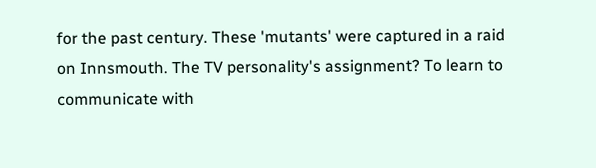for the past century. These 'mutants' were captured in a raid on Innsmouth. The TV personality's assignment? To learn to communicate with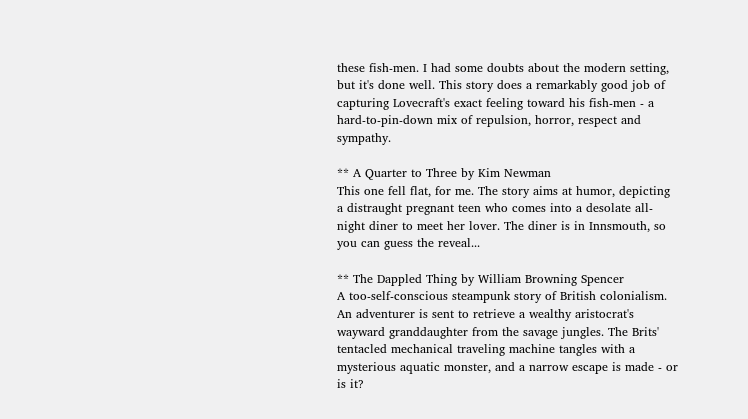these fish-men. I had some doubts about the modern setting, but it's done well. This story does a remarkably good job of capturing Lovecraft's exact feeling toward his fish-men - a hard-to-pin-down mix of repulsion, horror, respect and sympathy.

** A Quarter to Three by Kim Newman
This one fell flat, for me. The story aims at humor, depicting a distraught pregnant teen who comes into a desolate all-night diner to meet her lover. The diner is in Innsmouth, so you can guess the reveal...

** The Dappled Thing by William Browning Spencer
A too-self-conscious steampunk story of British colonialism. An adventurer is sent to retrieve a wealthy aristocrat's wayward granddaughter from the savage jungles. The Brits' tentacled mechanical traveling machine tangles with a mysterious aquatic monster, and a narrow escape is made - or is it?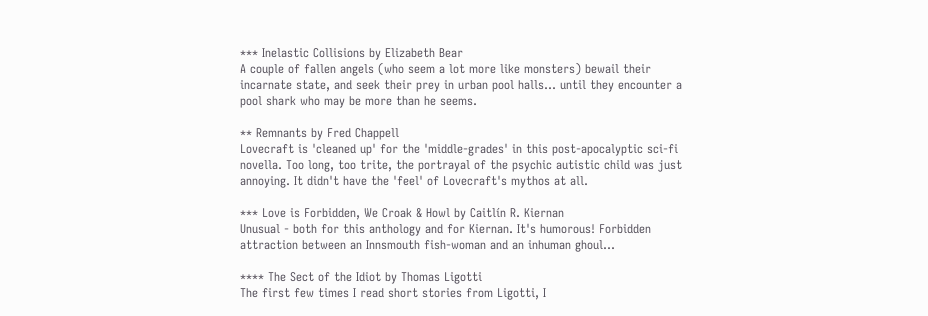*** Inelastic Collisions by Elizabeth Bear
A couple of fallen angels (who seem a lot more like monsters) bewail their incarnate state, and seek their prey in urban pool halls... until they encounter a pool shark who may be more than he seems.

** Remnants by Fred Chappell
Lovecraft is 'cleaned up' for the 'middle-grades' in this post-apocalyptic sci-fi novella. Too long, too trite, the portrayal of the psychic autistic child was just annoying. It didn't have the 'feel' of Lovecraft's mythos at all.

*** Love is Forbidden, We Croak & Howl by Caitlín R. Kiernan
Unusual - both for this anthology and for Kiernan. It's humorous! Forbidden attraction between an Innsmouth fish-woman and an inhuman ghoul...

**** The Sect of the Idiot by Thomas Ligotti
The first few times I read short stories from Ligotti, I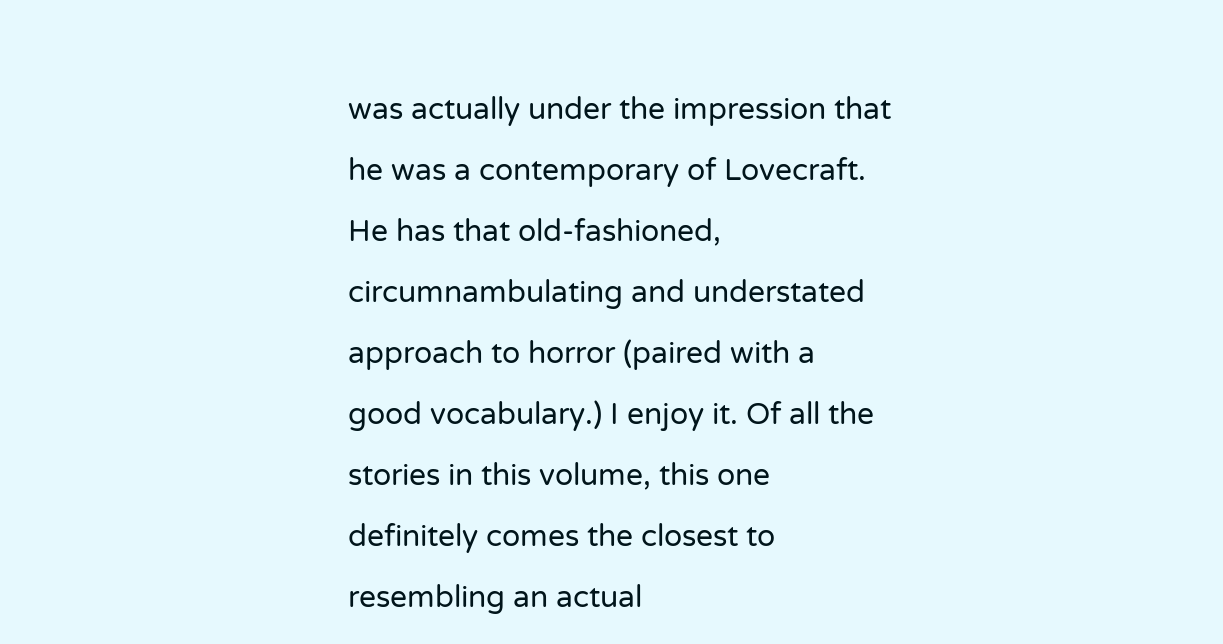was actually under the impression that he was a contemporary of Lovecraft. He has that old-fashioned, circumnambulating and understated approach to horror (paired with a good vocabulary.) I enjoy it. Of all the stories in this volume, this one definitely comes the closest to resembling an actual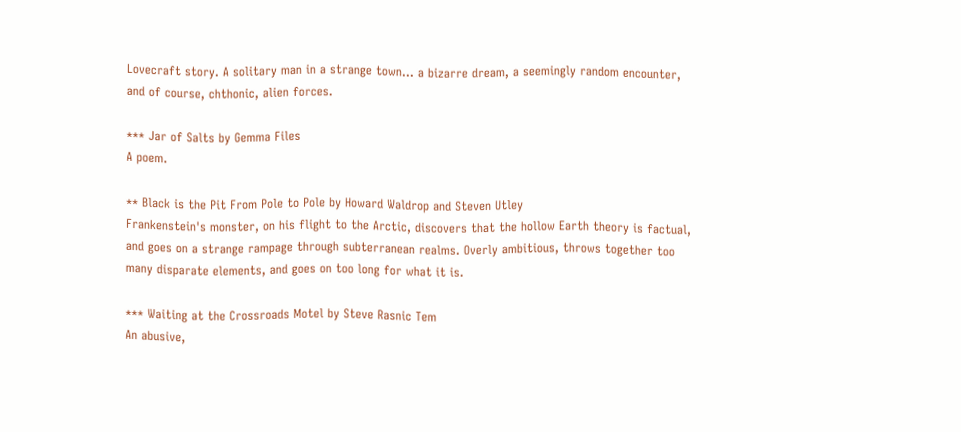Lovecraft story. A solitary man in a strange town... a bizarre dream, a seemingly random encounter, and of course, chthonic, alien forces.

*** Jar of Salts by Gemma Files
A poem.

** Black is the Pit From Pole to Pole by Howard Waldrop and Steven Utley
Frankenstein's monster, on his flight to the Arctic, discovers that the hollow Earth theory is factual, and goes on a strange rampage through subterranean realms. Overly ambitious, throws together too many disparate elements, and goes on too long for what it is.

*** Waiting at the Crossroads Motel by Steve Rasnic Tem
An abusive,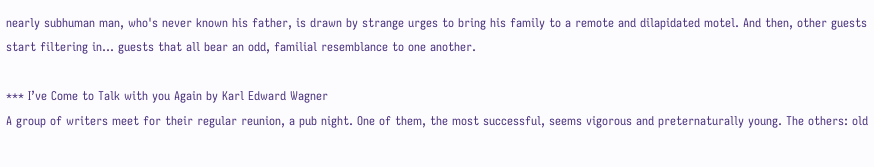nearly subhuman man, who's never known his father, is drawn by strange urges to bring his family to a remote and dilapidated motel. And then, other guests start filtering in... guests that all bear an odd, familial resemblance to one another.

*** I’ve Come to Talk with you Again by Karl Edward Wagner
A group of writers meet for their regular reunion, a pub night. One of them, the most successful, seems vigorous and preternaturally young. The others: old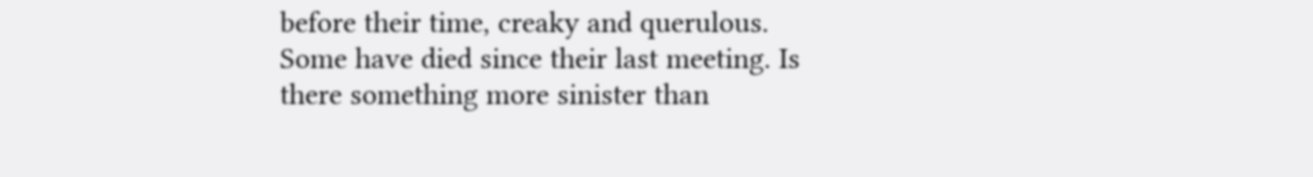before their time, creaky and querulous. Some have died since their last meeting. Is there something more sinister than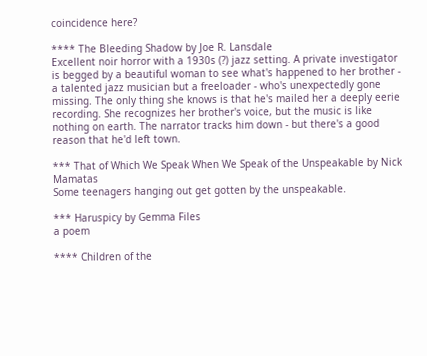coincidence here?

**** The Bleeding Shadow by Joe R. Lansdale
Excellent noir horror with a 1930s (?) jazz setting. A private investigator is begged by a beautiful woman to see what's happened to her brother - a talented jazz musician but a freeloader - who's unexpectedly gone missing. The only thing she knows is that he's mailed her a deeply eerie recording. She recognizes her brother's voice, but the music is like nothing on earth. The narrator tracks him down - but there's a good reason that he'd left town.

*** That of Which We Speak When We Speak of the Unspeakable by Nick Mamatas
Some teenagers hanging out get gotten by the unspeakable.

*** Haruspicy by Gemma Files
a poem

**** Children of the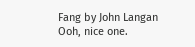Fang by John Langan
Ooh, nice one.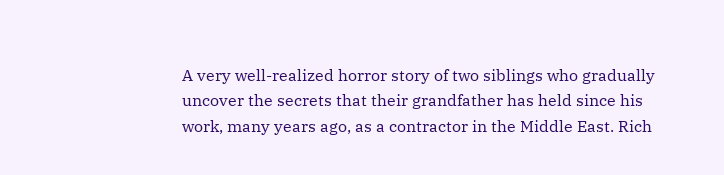A very well-realized horror story of two siblings who gradually uncover the secrets that their grandfather has held since his work, many years ago, as a contractor in the Middle East. Rich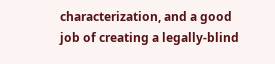characterization, and a good job of creating a legally-blind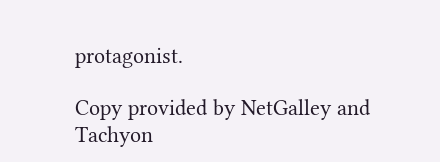protagonist.

Copy provided by NetGalley and Tachyon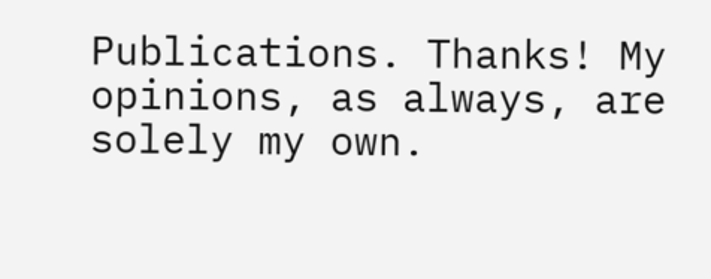Publications. Thanks! My opinions, as always, are solely my own.